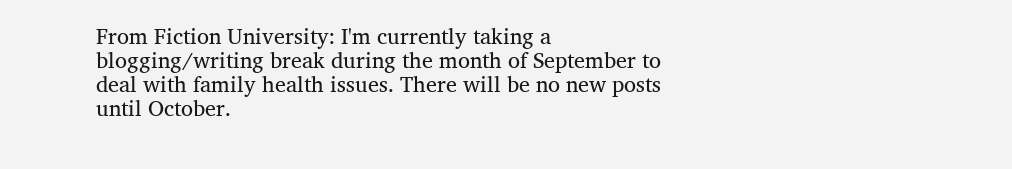From Fiction University: I'm currently taking a blogging/writing break during the month of September to deal with family health issues. There will be no new posts until October.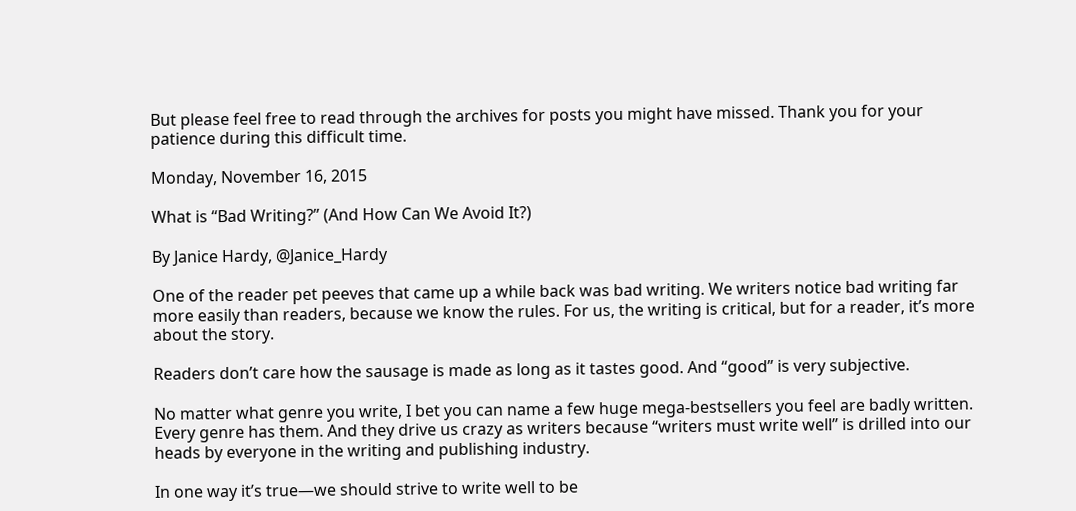But please feel free to read through the archives for posts you might have missed. Thank you for your patience during this difficult time.

Monday, November 16, 2015

What is “Bad Writing?” (And How Can We Avoid It?)

By Janice Hardy, @Janice_Hardy

One of the reader pet peeves that came up a while back was bad writing. We writers notice bad writing far more easily than readers, because we know the rules. For us, the writing is critical, but for a reader, it’s more about the story.

Readers don’t care how the sausage is made as long as it tastes good. And “good” is very subjective.

No matter what genre you write, I bet you can name a few huge mega-bestsellers you feel are badly written. Every genre has them. And they drive us crazy as writers because “writers must write well” is drilled into our heads by everyone in the writing and publishing industry.

In one way it’s true—we should strive to write well to be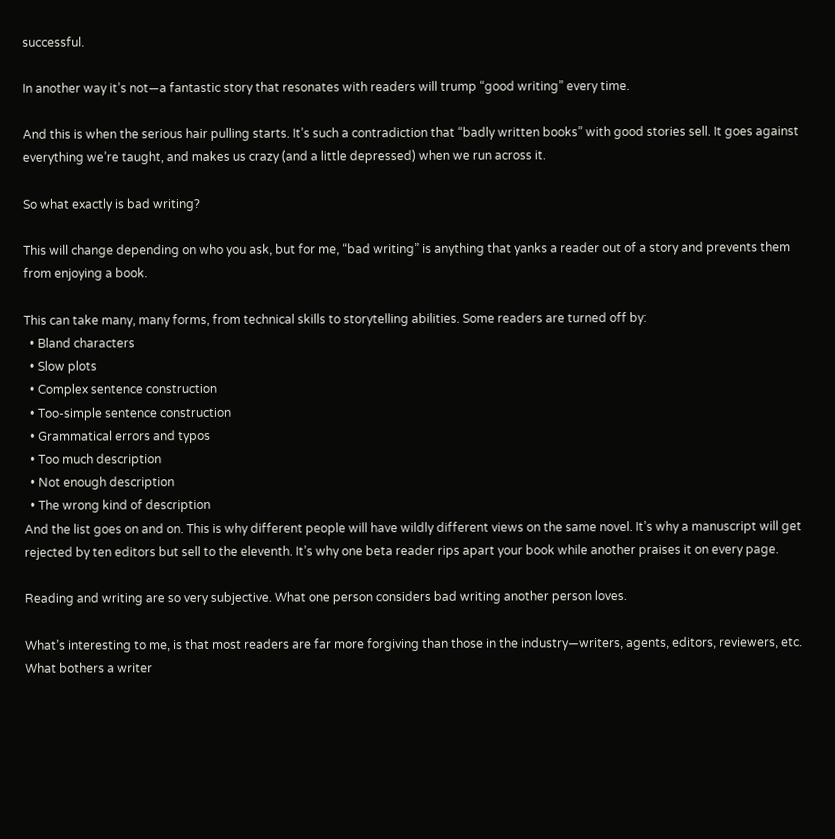successful.

In another way it’s not—a fantastic story that resonates with readers will trump “good writing” every time.

And this is when the serious hair pulling starts. It’s such a contradiction that “badly written books” with good stories sell. It goes against everything we’re taught, and makes us crazy (and a little depressed) when we run across it.

So what exactly is bad writing?

This will change depending on who you ask, but for me, “bad writing” is anything that yanks a reader out of a story and prevents them from enjoying a book.

This can take many, many forms, from technical skills to storytelling abilities. Some readers are turned off by:
  • Bland characters
  • Slow plots
  • Complex sentence construction
  • Too-simple sentence construction
  • Grammatical errors and typos
  • Too much description
  • Not enough description
  • The wrong kind of description
And the list goes on and on. This is why different people will have wildly different views on the same novel. It’s why a manuscript will get rejected by ten editors but sell to the eleventh. It’s why one beta reader rips apart your book while another praises it on every page.

Reading and writing are so very subjective. What one person considers bad writing another person loves.

What’s interesting to me, is that most readers are far more forgiving than those in the industry—writers, agents, editors, reviewers, etc. What bothers a writer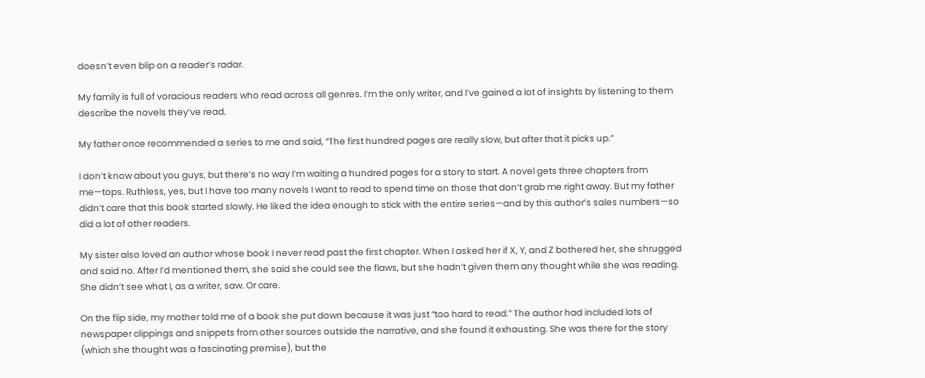doesn’t even blip on a reader’s radar.

My family is full of voracious readers who read across all genres. I’m the only writer, and I’ve gained a lot of insights by listening to them describe the novels they’ve read.

My father once recommended a series to me and said, “The first hundred pages are really slow, but after that it picks up.”

I don’t know about you guys, but there’s no way I’m waiting a hundred pages for a story to start. A novel gets three chapters from me—tops. Ruthless, yes, but I have too many novels I want to read to spend time on those that don’t grab me right away. But my father didn’t care that this book started slowly. He liked the idea enough to stick with the entire series—and by this author’s sales numbers—so did a lot of other readers.

My sister also loved an author whose book I never read past the first chapter. When I asked her if X, Y, and Z bothered her, she shrugged and said no. After I’d mentioned them, she said she could see the flaws, but she hadn’t given them any thought while she was reading. She didn’t see what I, as a writer, saw. Or care.

On the flip side, my mother told me of a book she put down because it was just “too hard to read.” The author had included lots of newspaper clippings and snippets from other sources outside the narrative, and she found it exhausting. She was there for the story (which she thought was a fascinating premise), but the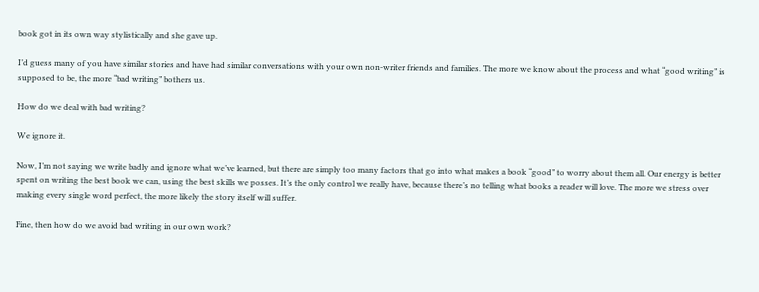book got in its own way stylistically and she gave up.

I’d guess many of you have similar stories and have had similar conversations with your own non-writer friends and families. The more we know about the process and what “good writing” is supposed to be, the more “bad writing” bothers us.

How do we deal with bad writing?

We ignore it.

Now, I’m not saying we write badly and ignore what we’ve learned, but there are simply too many factors that go into what makes a book “good” to worry about them all. Our energy is better spent on writing the best book we can, using the best skills we posses. It’s the only control we really have, because there’s no telling what books a reader will love. The more we stress over making every single word perfect, the more likely the story itself will suffer.

Fine, then how do we avoid bad writing in our own work?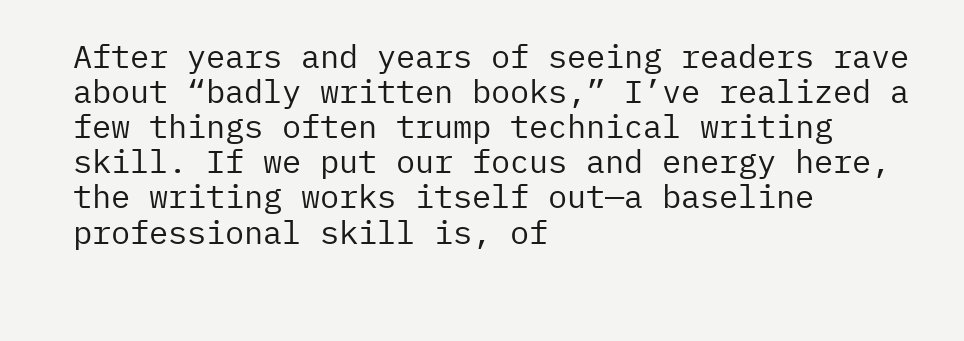After years and years of seeing readers rave about “badly written books,” I’ve realized a few things often trump technical writing skill. If we put our focus and energy here, the writing works itself out—a baseline professional skill is, of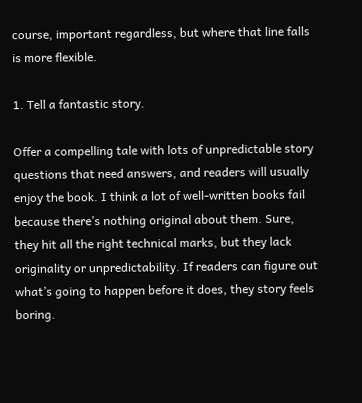course, important regardless, but where that line falls is more flexible.

1. Tell a fantastic story.

Offer a compelling tale with lots of unpredictable story questions that need answers, and readers will usually enjoy the book. I think a lot of well-written books fail because there’s nothing original about them. Sure, they hit all the right technical marks, but they lack originality or unpredictability. If readers can figure out what’s going to happen before it does, they story feels boring.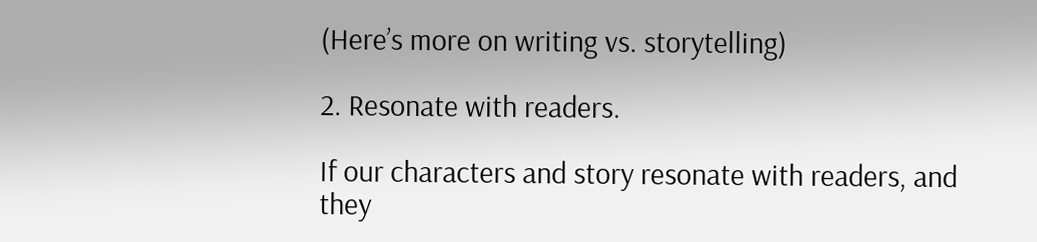(Here’s more on writing vs. storytelling)

2. Resonate with readers.

If our characters and story resonate with readers, and they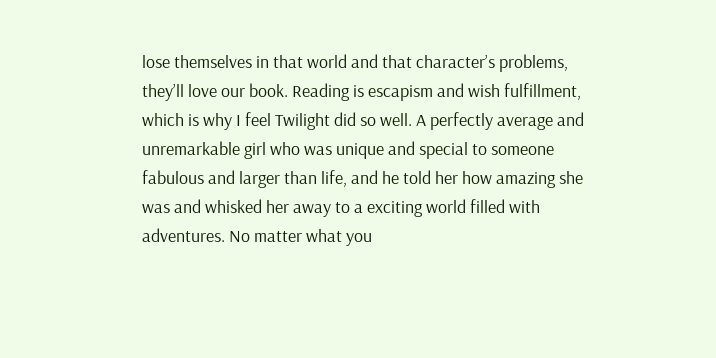lose themselves in that world and that character’s problems, they’ll love our book. Reading is escapism and wish fulfillment, which is why I feel Twilight did so well. A perfectly average and unremarkable girl who was unique and special to someone fabulous and larger than life, and he told her how amazing she was and whisked her away to a exciting world filled with adventures. No matter what you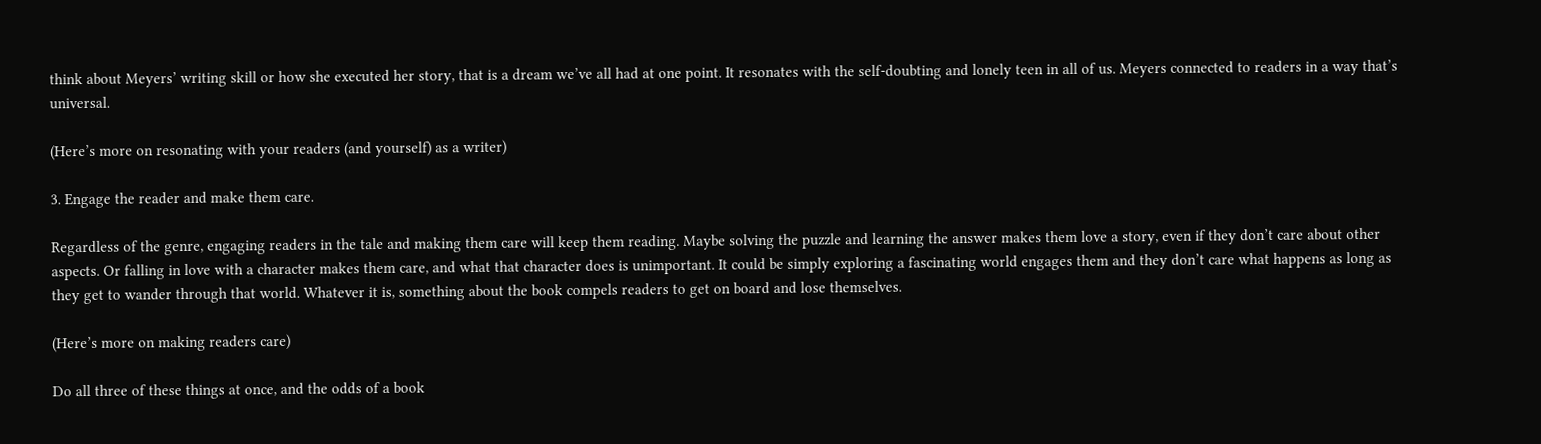think about Meyers’ writing skill or how she executed her story, that is a dream we’ve all had at one point. It resonates with the self-doubting and lonely teen in all of us. Meyers connected to readers in a way that’s universal.

(Here’s more on resonating with your readers (and yourself) as a writer)

3. Engage the reader and make them care.

Regardless of the genre, engaging readers in the tale and making them care will keep them reading. Maybe solving the puzzle and learning the answer makes them love a story, even if they don’t care about other aspects. Or falling in love with a character makes them care, and what that character does is unimportant. It could be simply exploring a fascinating world engages them and they don’t care what happens as long as they get to wander through that world. Whatever it is, something about the book compels readers to get on board and lose themselves.

(Here’s more on making readers care)

Do all three of these things at once, and the odds of a book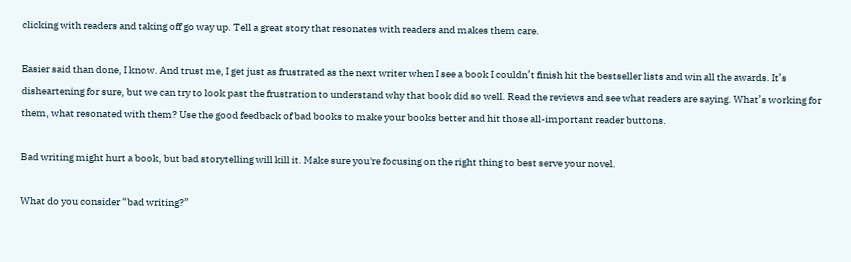clicking with readers and taking off go way up. Tell a great story that resonates with readers and makes them care.

Easier said than done, I know. And trust me, I get just as frustrated as the next writer when I see a book I couldn’t finish hit the bestseller lists and win all the awards. It’s disheartening for sure, but we can try to look past the frustration to understand why that book did so well. Read the reviews and see what readers are saying. What’s working for them, what resonated with them? Use the good feedback of bad books to make your books better and hit those all-important reader buttons.

Bad writing might hurt a book, but bad storytelling will kill it. Make sure you're focusing on the right thing to best serve your novel.

What do you consider “bad writing?”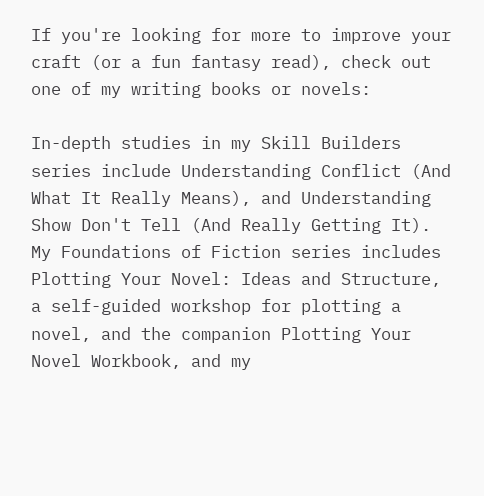If you're looking for more to improve your craft (or a fun fantasy read), check out one of my writing books or novels:

In-depth studies in my Skill Builders series include Understanding Conflict (And What It Really Means), and Understanding Show Don't Tell (And Really Getting It). My Foundations of Fiction series includes Plotting Your Novel: Ideas and Structure, a self-guided workshop for plotting a novel, and the companion Plotting Your Novel Workbook, and my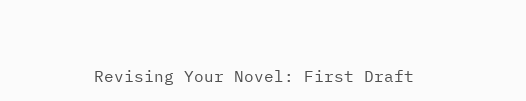Revising Your Novel: First Draft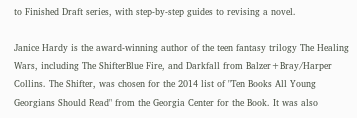to Finished Draft series, with step-by-step guides to revising a novel.

Janice Hardy is the award-winning author of the teen fantasy trilogy The Healing Wars, including The ShifterBlue Fire, and Darkfall from Balzer+Bray/Harper Collins. The Shifter, was chosen for the 2014 list of "Ten Books All Young Georgians Should Read" from the Georgia Center for the Book. It was also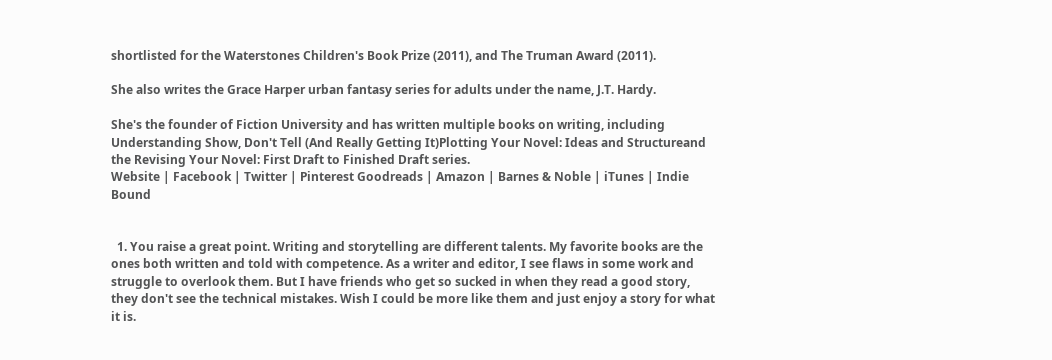shortlisted for the Waterstones Children's Book Prize (2011), and The Truman Award (2011).

She also writes the Grace Harper urban fantasy series for adults under the name, J.T. Hardy.

She's the founder of Fiction University and has written multiple books on writing, including Understanding Show, Don't Tell (And Really Getting It)Plotting Your Novel: Ideas and Structureand the Revising Your Novel: First Draft to Finished Draft series.
Website | Facebook | Twitter | Pinterest Goodreads | Amazon | Barnes & Noble | iTunes | Indie Bound


  1. You raise a great point. Writing and storytelling are different talents. My favorite books are the ones both written and told with competence. As a writer and editor, I see flaws in some work and struggle to overlook them. But I have friends who get so sucked in when they read a good story, they don't see the technical mistakes. Wish I could be more like them and just enjoy a story for what it is.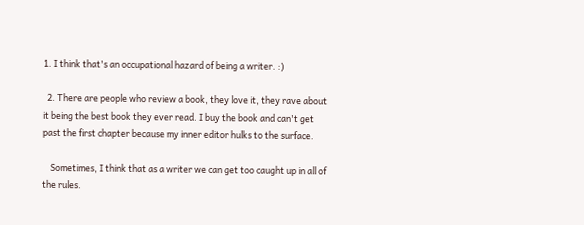1. I think that's an occupational hazard of being a writer. :)

  2. There are people who review a book, they love it, they rave about it being the best book they ever read. I buy the book and can't get past the first chapter because my inner editor hulks to the surface.

    Sometimes, I think that as a writer we can get too caught up in all of the rules.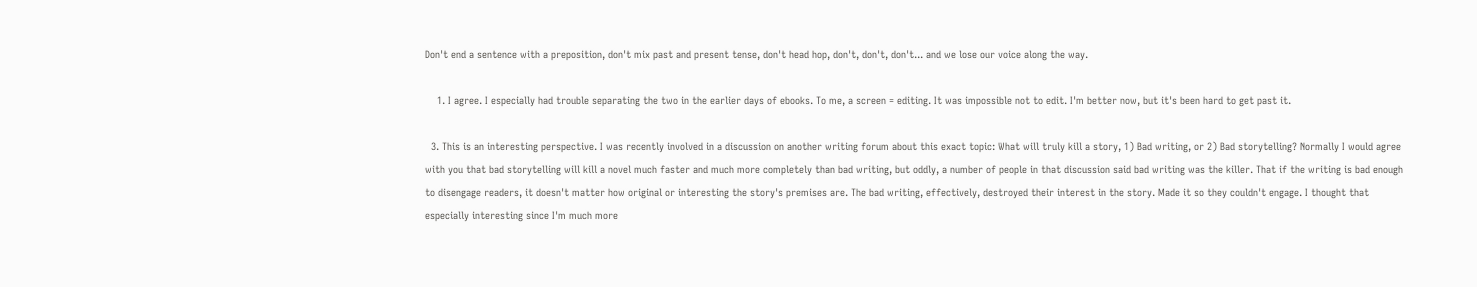Don't end a sentence with a preposition, don't mix past and present tense, don't head hop, don't, don't, don't... and we lose our voice along the way.

    1. I agree. I especially had trouble separating the two in the earlier days of ebooks. To me, a screen = editing. It was impossible not to edit. I'm better now, but it's been hard to get past it.

  3. This is an interesting perspective. I was recently involved in a discussion on another writing forum about this exact topic: What will truly kill a story, 1) Bad writing, or 2) Bad storytelling? Normally I would agree with you that bad storytelling will kill a novel much faster and much more completely than bad writing, but oddly, a number of people in that discussion said bad writing was the killer. That if the writing is bad enough to disengage readers, it doesn't matter how original or interesting the story's premises are. The bad writing, effectively, destroyed their interest in the story. Made it so they couldn't engage. I thought that especially interesting since I'm much more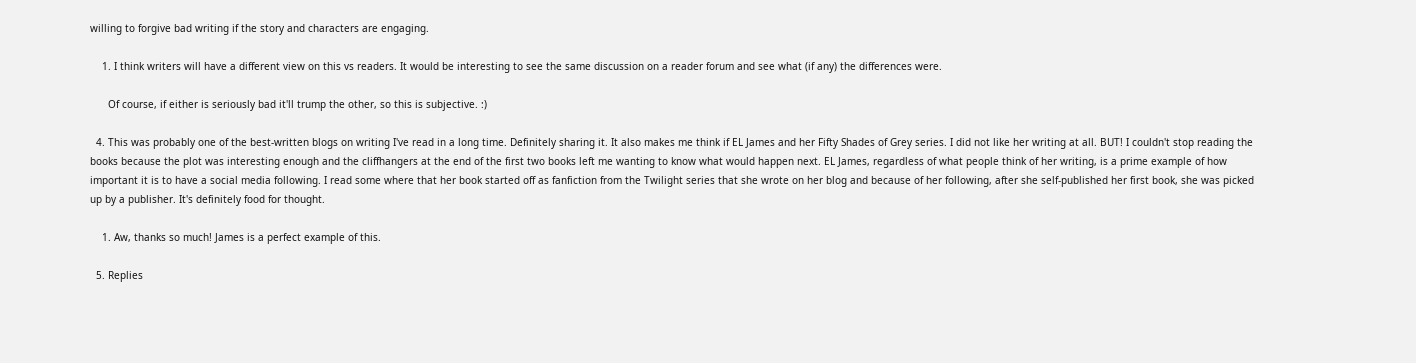willing to forgive bad writing if the story and characters are engaging.

    1. I think writers will have a different view on this vs readers. It would be interesting to see the same discussion on a reader forum and see what (if any) the differences were.

      Of course, if either is seriously bad it'll trump the other, so this is subjective. :)

  4. This was probably one of the best-written blogs on writing I've read in a long time. Definitely sharing it. It also makes me think if EL James and her Fifty Shades of Grey series. I did not like her writing at all. BUT! I couldn't stop reading the books because the plot was interesting enough and the cliffhangers at the end of the first two books left me wanting to know what would happen next. EL James, regardless of what people think of her writing, is a prime example of how important it is to have a social media following. I read some where that her book started off as fanfiction from the Twilight series that she wrote on her blog and because of her following, after she self-published her first book, she was picked up by a publisher. It's definitely food for thought.

    1. Aw, thanks so much! James is a perfect example of this.

  5. Replies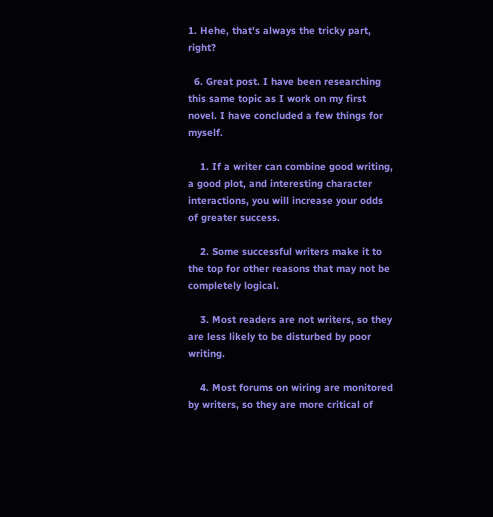1. Hehe, that's always the tricky part, right?

  6. Great post. I have been researching this same topic as I work on my first novel. I have concluded a few things for myself.

    1. If a writer can combine good writing, a good plot, and interesting character interactions, you will increase your odds of greater success.

    2. Some successful writers make it to the top for other reasons that may not be completely logical.

    3. Most readers are not writers, so they are less likely to be disturbed by poor writing.

    4. Most forums on wiring are monitored by writers, so they are more critical of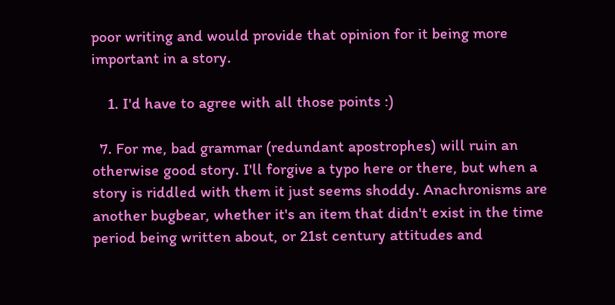poor writing and would provide that opinion for it being more important in a story.

    1. I'd have to agree with all those points :)

  7. For me, bad grammar (redundant apostrophes) will ruin an otherwise good story. I'll forgive a typo here or there, but when a story is riddled with them it just seems shoddy. Anachronisms are another bugbear, whether it's an item that didn't exist in the time period being written about, or 21st century attitudes and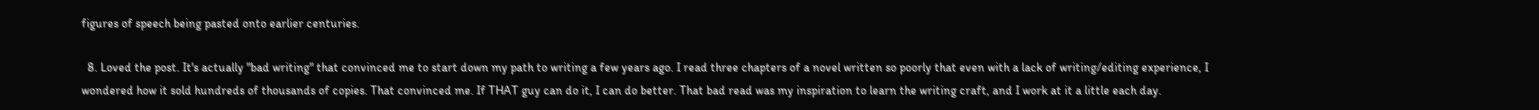figures of speech being pasted onto earlier centuries.

  8. Loved the post. It's actually "bad writing" that convinced me to start down my path to writing a few years ago. I read three chapters of a novel written so poorly that even with a lack of writing/editing experience, I wondered how it sold hundreds of thousands of copies. That convinced me. If THAT guy can do it, I can do better. That bad read was my inspiration to learn the writing craft, and I work at it a little each day.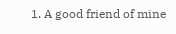1. A good friend of mine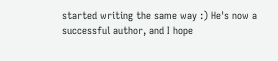started writing the same way :) He's now a successful author, and I hope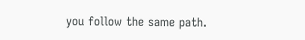you follow the same path.